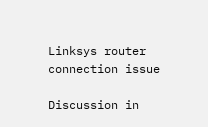Linksys router connection issue

Discussion in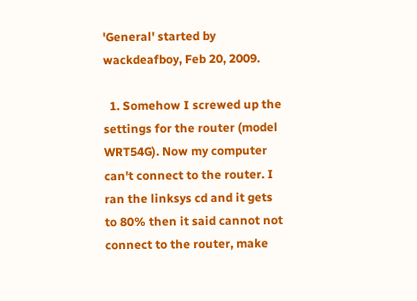'General' started by wackdeafboy, Feb 20, 2009.

  1. Somehow I screwed up the settings for the router (model WRT54G). Now my computer can't connect to the router. I ran the linksys cd and it gets to 80% then it said cannot not connect to the router, make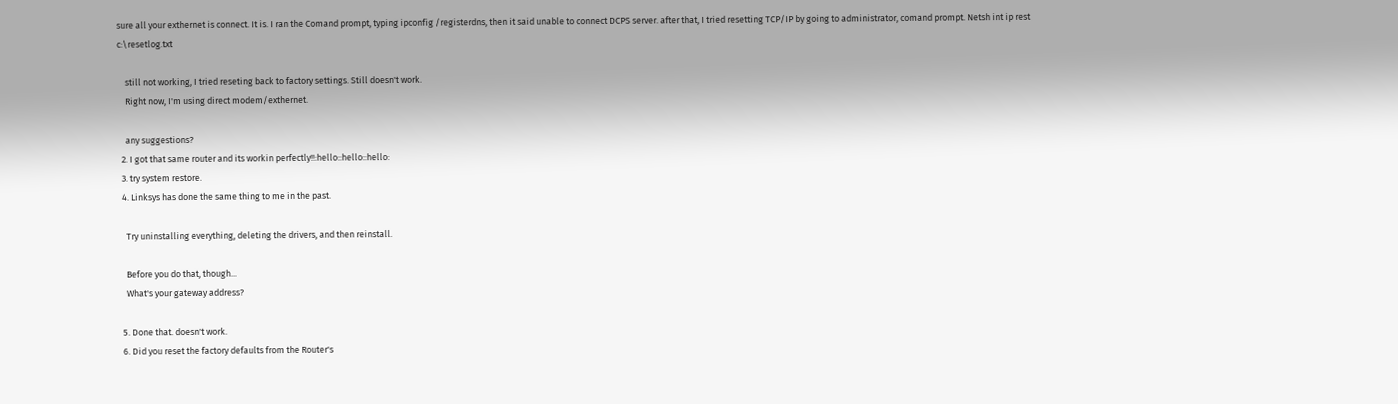sure all your exthernet is connect. It is. I ran the Comand prompt, typing ipconfig /registerdns, then it said unable to connect DCPS server. after that, I tried resetting TCP/IP by going to administrator, comand prompt. Netsh int ip rest c:\resetlog.txt

    still not working, I tried reseting back to factory settings. Still doesn't work.
    Right now, I'm using direct modem/exthernet.

    any suggestions?
  2. I got that same router and its workin perfectly!!:hello::hello::hello:
  3. try system restore.
  4. Linksys has done the same thing to me in the past.

    Try uninstalling everything, deleting the drivers, and then reinstall.

    Before you do that, though...
    What's your gateway address?

  5. Done that. doesn't work.
  6. Did you reset the factory defaults from the Router's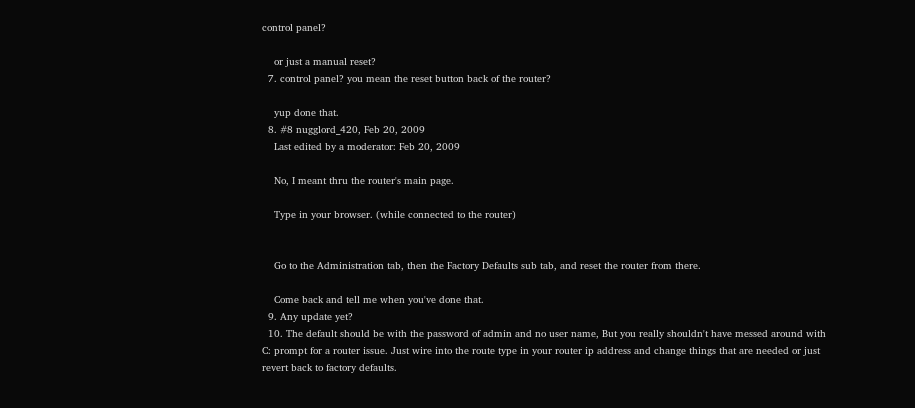control panel?

    or just a manual reset?
  7. control panel? you mean the reset button back of the router?

    yup done that.
  8. #8 nugglord_420, Feb 20, 2009
    Last edited by a moderator: Feb 20, 2009

    No, I meant thru the router's main page.

    Type in your browser. (while connected to the router)


    Go to the Administration tab, then the Factory Defaults sub tab, and reset the router from there.

    Come back and tell me when you've done that.
  9. Any update yet?
  10. The default should be with the password of admin and no user name, But you really shouldn't have messed around with C: prompt for a router issue. Just wire into the route type in your router ip address and change things that are needed or just revert back to factory defaults.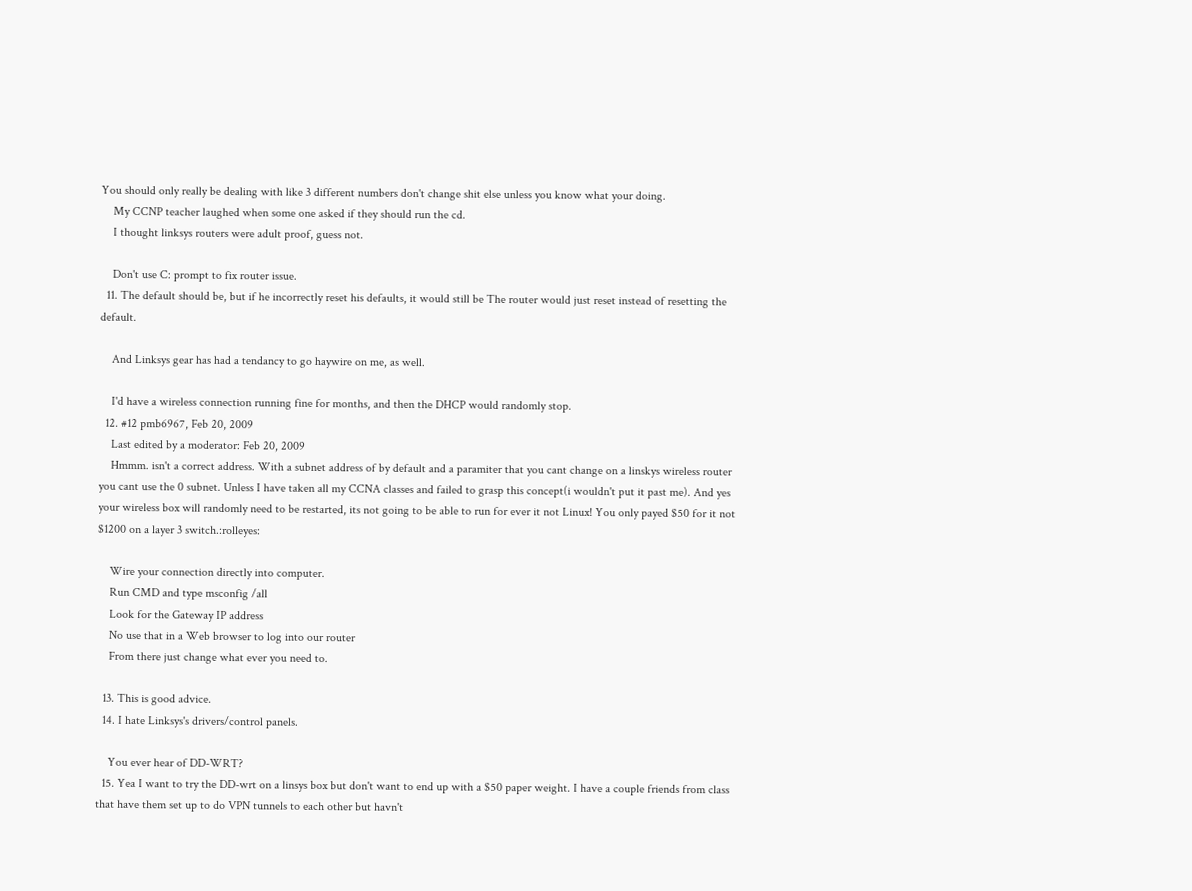You should only really be dealing with like 3 different numbers don't change shit else unless you know what your doing.
    My CCNP teacher laughed when some one asked if they should run the cd.
    I thought linksys routers were adult proof, guess not.

    Don't use C: prompt to fix router issue.
  11. The default should be, but if he incorrectly reset his defaults, it would still be The router would just reset instead of resetting the default.

    And Linksys gear has had a tendancy to go haywire on me, as well.

    I'd have a wireless connection running fine for months, and then the DHCP would randomly stop.
  12. #12 pmb6967, Feb 20, 2009
    Last edited by a moderator: Feb 20, 2009
    Hmmm. isn't a correct address. With a subnet address of by default and a paramiter that you cant change on a linskys wireless router you cant use the 0 subnet. Unless I have taken all my CCNA classes and failed to grasp this concept(i wouldn't put it past me). And yes your wireless box will randomly need to be restarted, its not going to be able to run for ever it not Linux! You only payed $50 for it not $1200 on a layer 3 switch.:rolleyes:

    Wire your connection directly into computer.
    Run CMD and type msconfig /all
    Look for the Gateway IP address
    No use that in a Web browser to log into our router
    From there just change what ever you need to.

  13. This is good advice.
  14. I hate Linksys's drivers/control panels.

    You ever hear of DD-WRT?
  15. Yea I want to try the DD-wrt on a linsys box but don't want to end up with a $50 paper weight. I have a couple friends from class that have them set up to do VPN tunnels to each other but havn't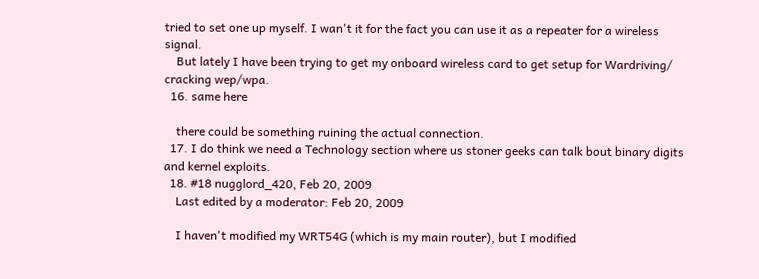tried to set one up myself. I wan't it for the fact you can use it as a repeater for a wireless signal.
    But lately I have been trying to get my onboard wireless card to get setup for Wardriving/ cracking wep/wpa.
  16. same here

    there could be something ruining the actual connection.
  17. I do think we need a Technology section where us stoner geeks can talk bout binary digits and kernel exploits.
  18. #18 nugglord_420, Feb 20, 2009
    Last edited by a moderator: Feb 20, 2009

    I haven't modified my WRT54G (which is my main router), but I modified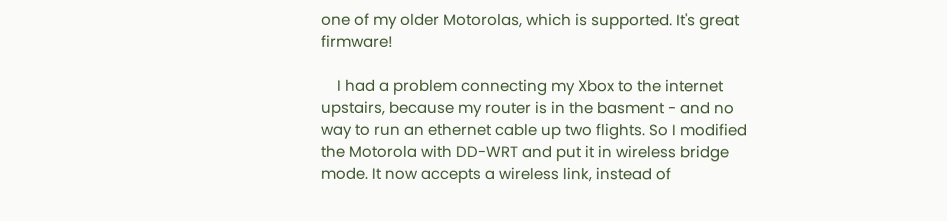one of my older Motorolas, which is supported. It's great firmware!

    I had a problem connecting my Xbox to the internet upstairs, because my router is in the basment - and no way to run an ethernet cable up two flights. So I modified the Motorola with DD-WRT and put it in wireless bridge mode. It now accepts a wireless link, instead of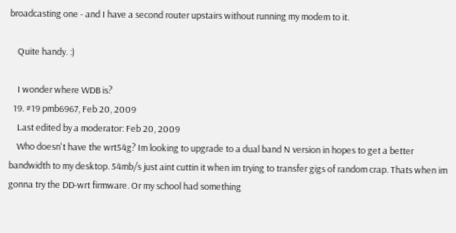broadcasting one - and I have a second router upstairs without running my modem to it.

    Quite handy. :)

    I wonder where WDB is?
  19. #19 pmb6967, Feb 20, 2009
    Last edited by a moderator: Feb 20, 2009
    Who doesn't have the wrt54g? Im looking to upgrade to a dual band N version in hopes to get a better bandwidth to my desktop. 54mb/s just aint cuttin it when im trying to transfer gigs of random crap. Thats when im gonna try the DD-wrt firmware. Or my school had something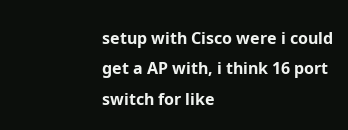setup with Cisco were i could get a AP with, i think 16 port switch for like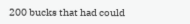200 bucks that had could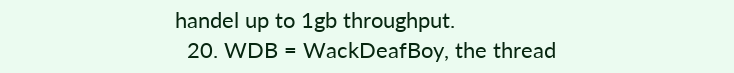handel up to 1gb throughput.
  20. WDB = WackDeafBoy, the thread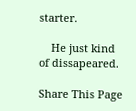starter.

    He just kind of dissapeared.

Share This Page